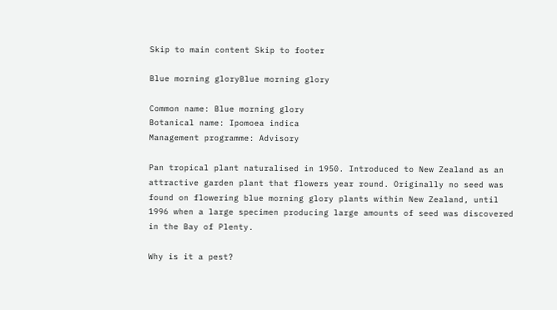Skip to main content Skip to footer

Blue morning gloryBlue morning glory

Common name: Blue morning glory
Botanical name: Ipomoea indica
Management programme: Advisory

Pan tropical plant naturalised in 1950. Introduced to New Zealand as an attractive garden plant that flowers year round. Originally no seed was found on flowering blue morning glory plants within New Zealand, until 1996 when a large specimen producing large amounts of seed was discovered in the Bay of Plenty.

Why is it a pest?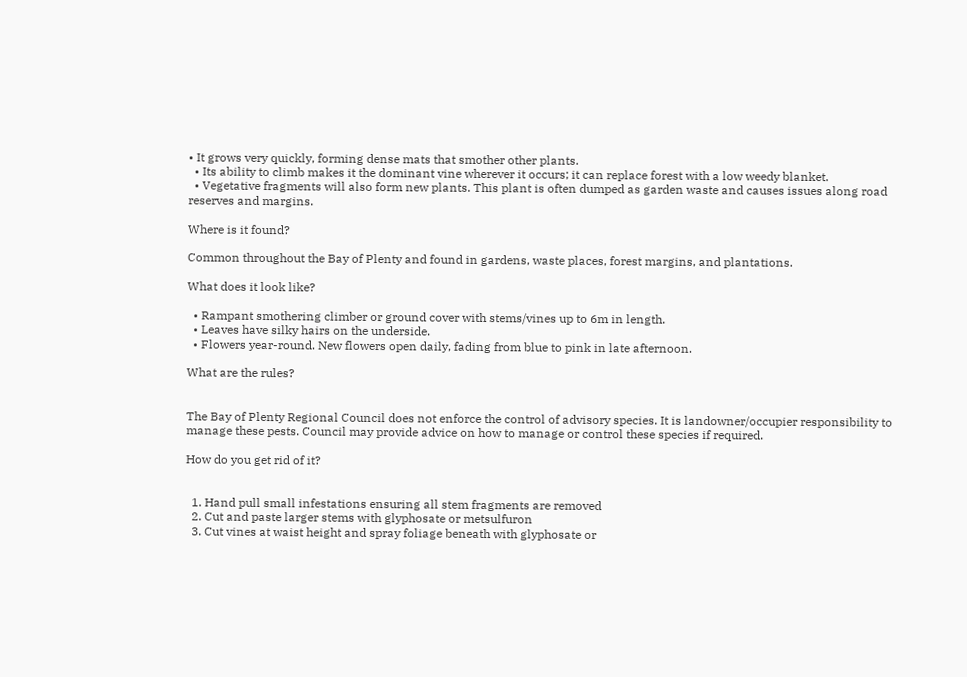• It grows very quickly, forming dense mats that smother other plants.
  • Its ability to climb makes it the dominant vine wherever it occurs; it can replace forest with a low weedy blanket.
  • Vegetative fragments will also form new plants. This plant is often dumped as garden waste and causes issues along road reserves and margins.

Where is it found?

Common throughout the Bay of Plenty and found in gardens, waste places, forest margins, and plantations.

What does it look like?

  • Rampant smothering climber or ground cover with stems/vines up to 6m in length.
  • Leaves have silky hairs on the underside.
  • Flowers year-round. New flowers open daily, fading from blue to pink in late afternoon.

What are the rules?


The Bay of Plenty Regional Council does not enforce the control of advisory species. It is landowner/occupier responsibility to manage these pests. Council may provide advice on how to manage or control these species if required.

How do you get rid of it?


  1. Hand pull small infestations ensuring all stem fragments are removed
  2. Cut and paste larger stems with glyphosate or metsulfuron
  3. Cut vines at waist height and spray foliage beneath with glyphosate or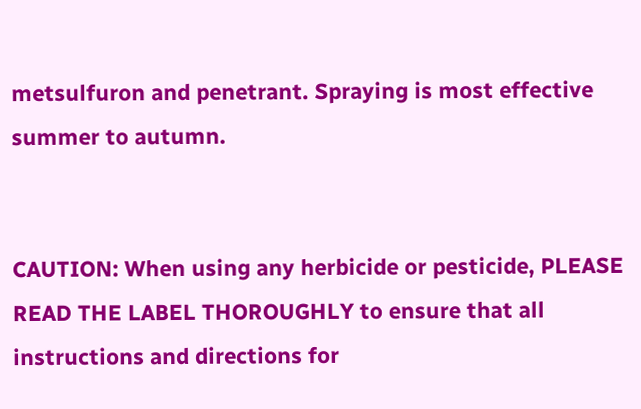metsulfuron and penetrant. Spraying is most effective summer to autumn.


CAUTION: When using any herbicide or pesticide, PLEASE READ THE LABEL THOROUGHLY to ensure that all instructions and directions for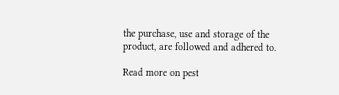the purchase, use and storage of the product, are followed and adhered to.

Read more on pest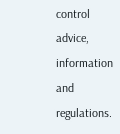control advice, information and regulations.